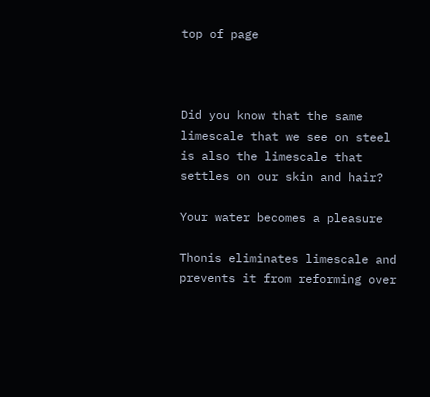top of page



Did you know that the same limescale that we see on steel is also the limescale that settles on our skin and hair?

Your water becomes a pleasure

Thonis eliminates limescale and prevents it from reforming over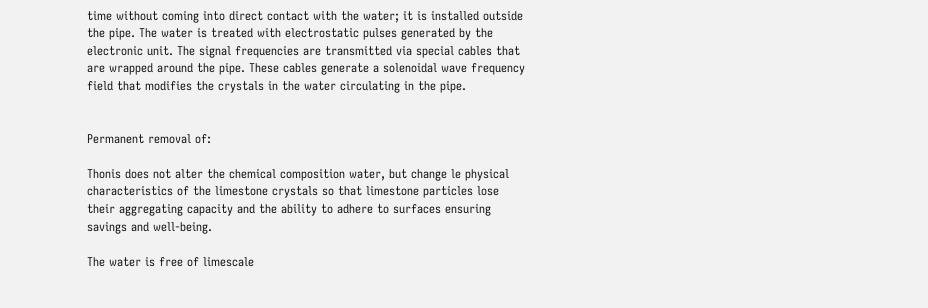time without coming into direct contact with the water; it is installed outside the pipe. The water is treated with electrostatic pulses generated by the electronic unit. The signal frequencies are transmitted via special cables that are wrapped around the pipe. These cables generate a solenoidal wave frequency field that modifies the crystals in the water circulating in the pipe.


Permanent removal of:

Thonis does not alter the chemical composition water, but change le physical characteristics of the limestone crystals so that limestone particles lose their aggregating capacity and the ability to adhere to surfaces ensuring savings and well-being.

The water is free of limescale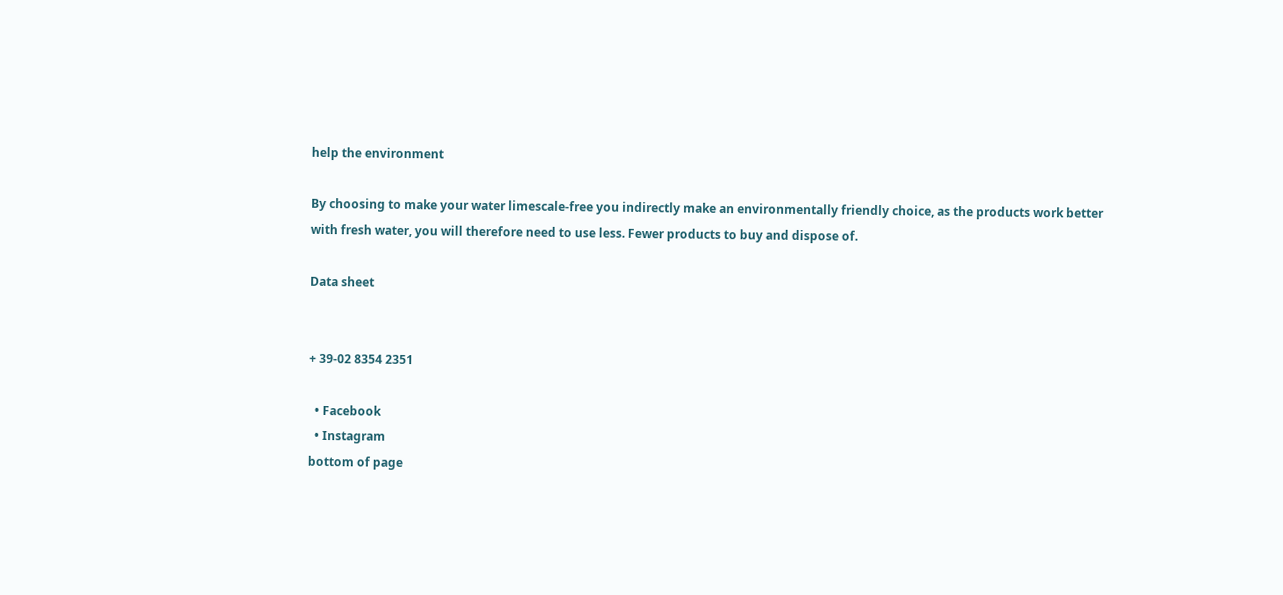help the environment

By choosing to make your water limescale-free you indirectly make an environmentally friendly choice, as the products work better with fresh water, you will therefore need to use less. Fewer products to buy and dispose of.

Data sheet


+ 39-02 8354 2351

  • Facebook
  • Instagram
bottom of page